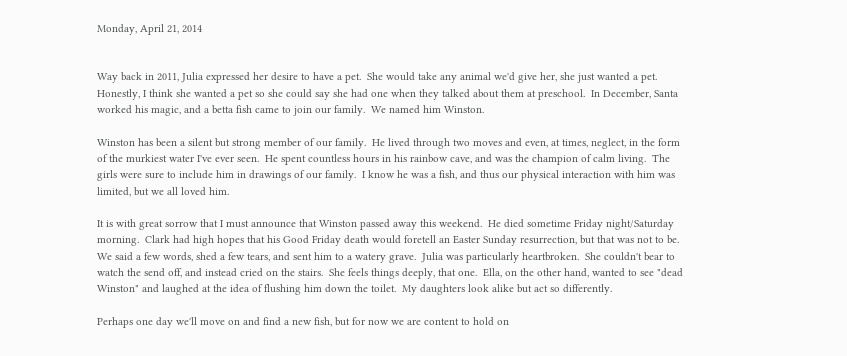Monday, April 21, 2014


Way back in 2011, Julia expressed her desire to have a pet.  She would take any animal we'd give her, she just wanted a pet.  Honestly, I think she wanted a pet so she could say she had one when they talked about them at preschool.  In December, Santa worked his magic, and a betta fish came to join our family.  We named him Winston.

Winston has been a silent but strong member of our family.  He lived through two moves and even, at times, neglect, in the form of the murkiest water I've ever seen.  He spent countless hours in his rainbow cave, and was the champion of calm living.  The girls were sure to include him in drawings of our family.  I know he was a fish, and thus our physical interaction with him was limited, but we all loved him.

It is with great sorrow that I must announce that Winston passed away this weekend.  He died sometime Friday night/Saturday morning.  Clark had high hopes that his Good Friday death would foretell an Easter Sunday resurrection, but that was not to be.  We said a few words, shed a few tears, and sent him to a watery grave.  Julia was particularly heartbroken.  She couldn't bear to watch the send off, and instead cried on the stairs.  She feels things deeply, that one.  Ella, on the other hand, wanted to see "dead Winston" and laughed at the idea of flushing him down the toilet.  My daughters look alike but act so differently.

Perhaps one day we'll move on and find a new fish, but for now we are content to hold on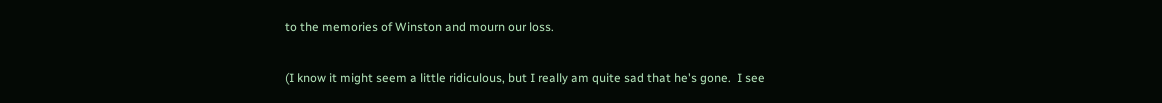to the memories of Winston and mourn our loss.

(I know it might seem a little ridiculous, but I really am quite sad that he's gone.  I see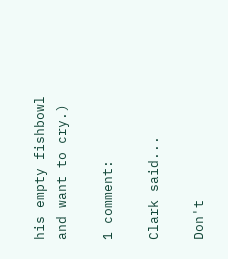his empty fishbowl and want to cry.)

1 comment:

Clark said...

Don't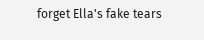forget Ella's fake tears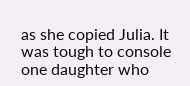as she copied Julia. It was tough to console one daughter who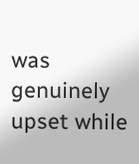was genuinely upset while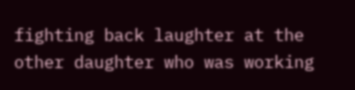fighting back laughter at the other daughter who was working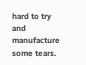hard to try and manufacture some tears.